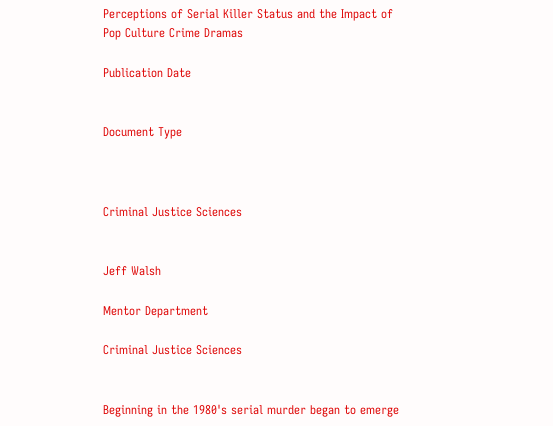Perceptions of Serial Killer Status and the Impact of Pop Culture Crime Dramas

Publication Date


Document Type



Criminal Justice Sciences


Jeff Walsh

Mentor Department

Criminal Justice Sciences


Beginning in the 1980's serial murder began to emerge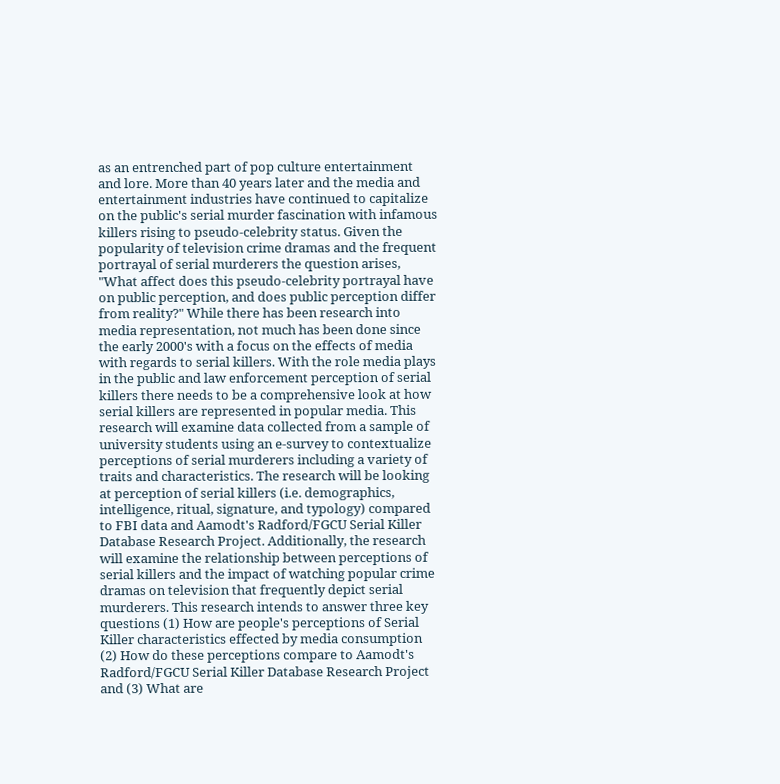as an entrenched part of pop culture entertainment and lore. More than 40 years later and the media and entertainment industries have continued to capitalize on the public's serial murder fascination with infamous killers rising to pseudo-celebrity status. Given the popularity of television crime dramas and the frequent portrayal of serial murderers the question arises, "What affect does this pseudo-celebrity portrayal have on public perception, and does public perception differ from reality?" While there has been research into media representation, not much has been done since the early 2000's with a focus on the effects of media with regards to serial killers. With the role media plays in the public and law enforcement perception of serial killers there needs to be a comprehensive look at how serial killers are represented in popular media. This research will examine data collected from a sample of university students using an e-survey to contextualize perceptions of serial murderers including a variety of traits and characteristics. The research will be looking at perception of serial killers (i.e. demographics, intelligence, ritual, signature, and typology) compared to FBI data and Aamodt's Radford/FGCU Serial Killer Database Research Project. Additionally, the research will examine the relationship between perceptions of serial killers and the impact of watching popular crime dramas on television that frequently depict serial murderers. This research intends to answer three key questions (1) How are people's perceptions of Serial Killer characteristics effected by media consumption (2) How do these perceptions compare to Aamodt's Radford/FGCU Serial Killer Database Research Project and (3) What are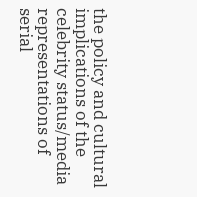the policy and cultural implications of the celebrity status/media representations of serial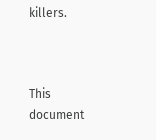killers.



This document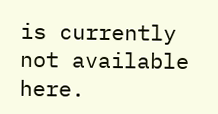is currently not available here.